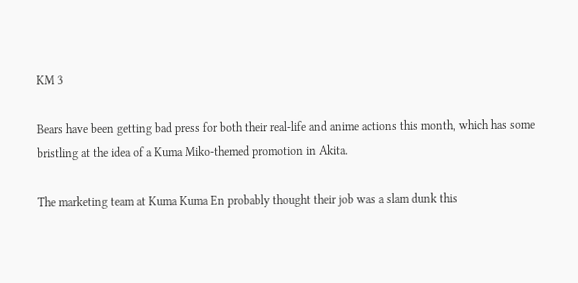KM 3

Bears have been getting bad press for both their real-life and anime actions this month, which has some bristling at the idea of a Kuma Miko-themed promotion in Akita.

The marketing team at Kuma Kuma En probably thought their job was a slam dunk this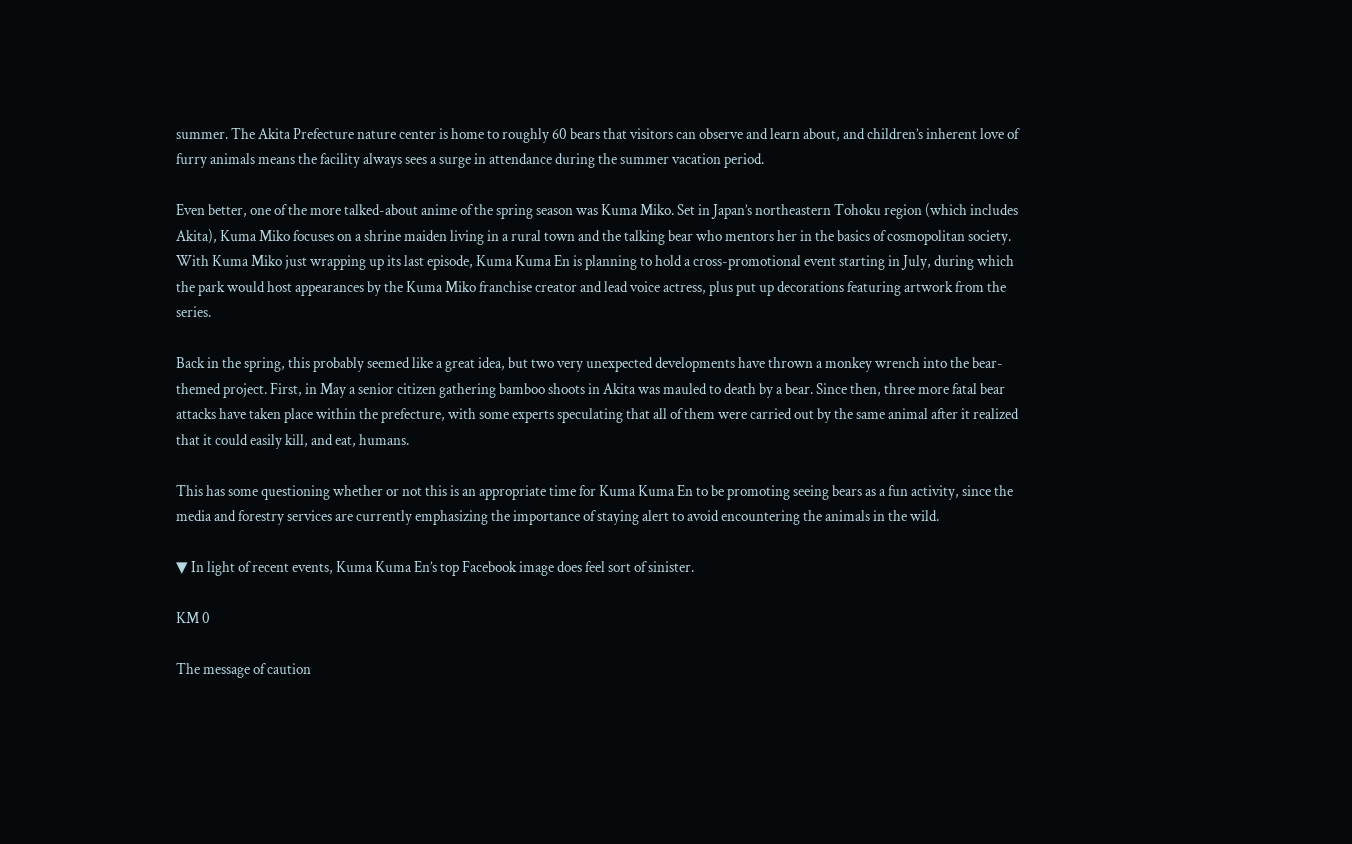summer. The Akita Prefecture nature center is home to roughly 60 bears that visitors can observe and learn about, and children’s inherent love of furry animals means the facility always sees a surge in attendance during the summer vacation period.

Even better, one of the more talked-about anime of the spring season was Kuma Miko. Set in Japan’s northeastern Tohoku region (which includes Akita), Kuma Miko focuses on a shrine maiden living in a rural town and the talking bear who mentors her in the basics of cosmopolitan society. With Kuma Miko just wrapping up its last episode, Kuma Kuma En is planning to hold a cross-promotional event starting in July, during which the park would host appearances by the Kuma Miko franchise creator and lead voice actress, plus put up decorations featuring artwork from the series.

Back in the spring, this probably seemed like a great idea, but two very unexpected developments have thrown a monkey wrench into the bear-themed project. First, in May a senior citizen gathering bamboo shoots in Akita was mauled to death by a bear. Since then, three more fatal bear attacks have taken place within the prefecture, with some experts speculating that all of them were carried out by the same animal after it realized that it could easily kill, and eat, humans.

This has some questioning whether or not this is an appropriate time for Kuma Kuma En to be promoting seeing bears as a fun activity, since the media and forestry services are currently emphasizing the importance of staying alert to avoid encountering the animals in the wild.

▼ In light of recent events, Kuma Kuma En’s top Facebook image does feel sort of sinister.

KM 0

The message of caution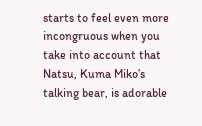starts to feel even more incongruous when you take into account that Natsu, Kuma Miko’s talking bear, is adorable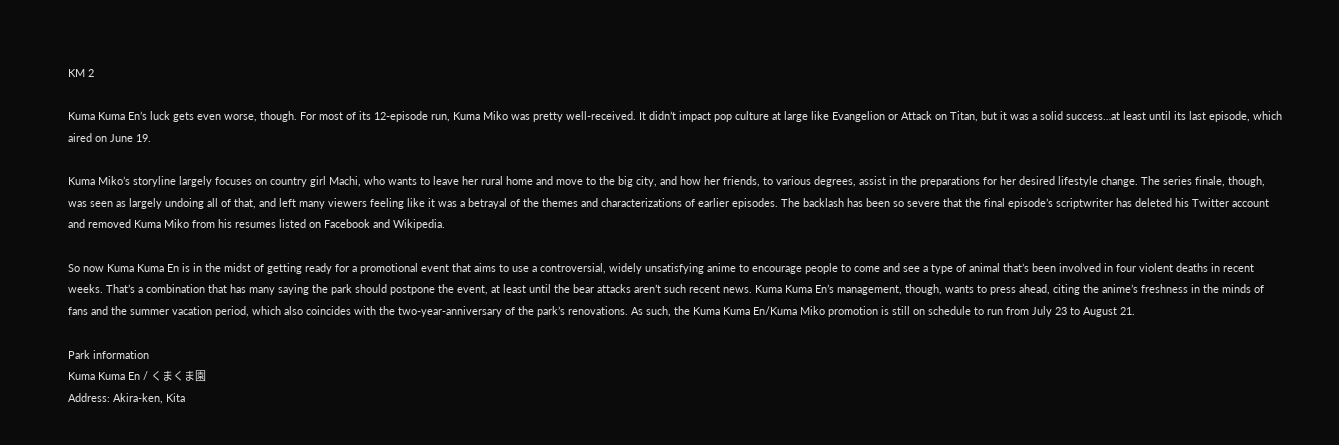KM 2

Kuma Kuma En’s luck gets even worse, though. For most of its 12-episode run, Kuma Miko was pretty well-received. It didn’t impact pop culture at large like Evangelion or Attack on Titan, but it was a solid success…at least until its last episode, which aired on June 19.

Kuma Miko’s storyline largely focuses on country girl Machi, who wants to leave her rural home and move to the big city, and how her friends, to various degrees, assist in the preparations for her desired lifestyle change. The series finale, though, was seen as largely undoing all of that, and left many viewers feeling like it was a betrayal of the themes and characterizations of earlier episodes. The backlash has been so severe that the final episode’s scriptwriter has deleted his Twitter account and removed Kuma Miko from his resumes listed on Facebook and Wikipedia.

So now Kuma Kuma En is in the midst of getting ready for a promotional event that aims to use a controversial, widely unsatisfying anime to encourage people to come and see a type of animal that’s been involved in four violent deaths in recent weeks. That’s a combination that has many saying the park should postpone the event, at least until the bear attacks aren’t such recent news. Kuma Kuma En’s management, though, wants to press ahead, citing the anime’s freshness in the minds of fans and the summer vacation period, which also coincides with the two-year-anniversary of the park’s renovations. As such, the Kuma Kuma En/Kuma Miko promotion is still on schedule to run from July 23 to August 21.

Park information
Kuma Kuma En / くまくま園
Address: Akira-ken, Kita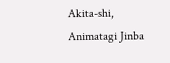Akita-shi, Animatagi Jinba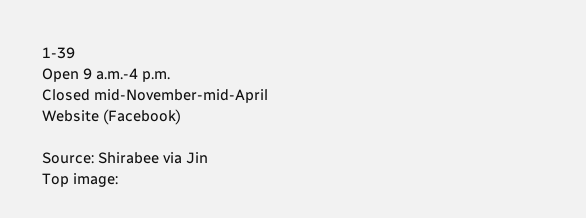1-39
Open 9 a.m.-4 p.m.
Closed mid-November-mid-April
Website (Facebook)

Source: Shirabee via Jin
Top image: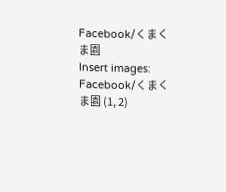Facebook/くまくま園
Insert images: Facebook/くまくま園 (1, 2)